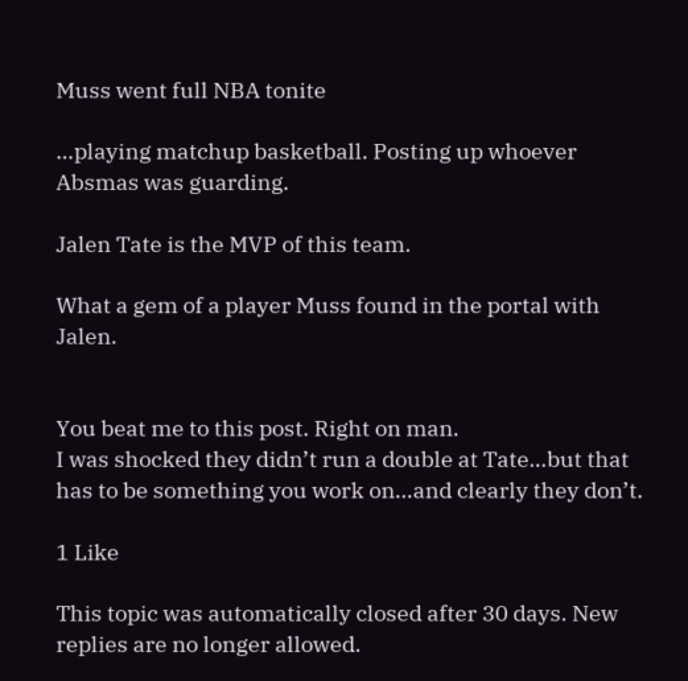Muss went full NBA tonite

…playing matchup basketball. Posting up whoever Absmas was guarding.

Jalen Tate is the MVP of this team.

What a gem of a player Muss found in the portal with Jalen.


You beat me to this post. Right on man.
I was shocked they didn’t run a double at Tate…but that has to be something you work on…and clearly they don’t.

1 Like

This topic was automatically closed after 30 days. New replies are no longer allowed.